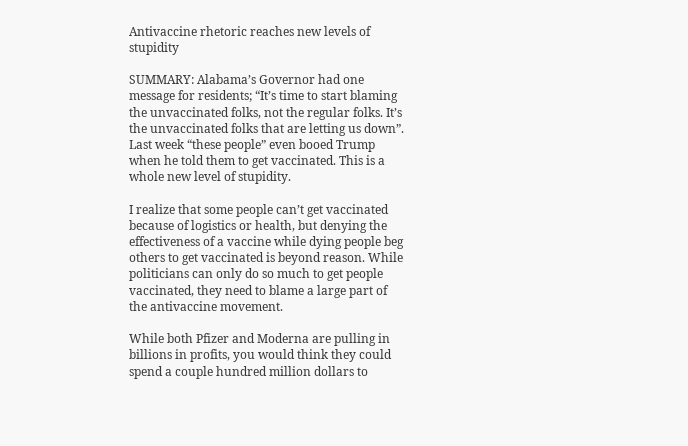Antivaccine rhetoric reaches new levels of stupidity

SUMMARY: Alabama’s Governor had one message for residents; “It’s time to start blaming the unvaccinated folks, not the regular folks. It’s the unvaccinated folks that are letting us down”. Last week “these people” even booed Trump when he told them to get vaccinated. This is a whole new level of stupidity.

I realize that some people can’t get vaccinated because of logistics or health, but denying the effectiveness of a vaccine while dying people beg others to get vaccinated is beyond reason. While politicians can only do so much to get people vaccinated, they need to blame a large part of the antivaccine movement.

While both Pfizer and Moderna are pulling in billions in profits, you would think they could spend a couple hundred million dollars to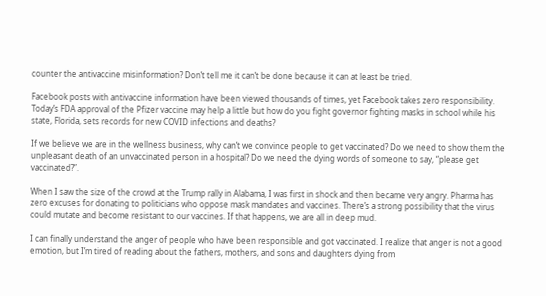counter the antivaccine misinformation? Don’t tell me it can’t be done because it can at least be tried.

Facebook posts with antivaccine information have been viewed thousands of times, yet Facebook takes zero responsibility. Today’s FDA approval of the Pfizer vaccine may help a little but how do you fight governor fighting masks in school while his state, Florida, sets records for new COVID infections and deaths?

If we believe we are in the wellness business, why can’t we convince people to get vaccinated? Do we need to show them the unpleasant death of an unvaccinated person in a hospital? Do we need the dying words of someone to say, “please get vaccinated?”.

When I saw the size of the crowd at the Trump rally in Alabama, I was first in shock and then became very angry. Pharma has zero excuses for donating to politicians who oppose mask mandates and vaccines. There’s a strong possibility that the virus could mutate and become resistant to our vaccines. If that happens, we are all in deep mud.

I can finally understand the anger of people who have been responsible and got vaccinated. I realize that anger is not a good emotion, but I’m tired of reading about the fathers, mothers, and sons and daughters dying from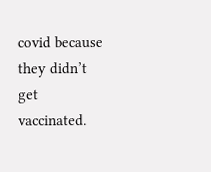covid because they didn’t get vaccinated.